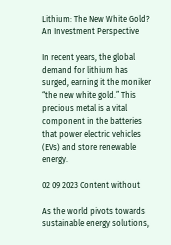Lithium: The New White Gold? An Investment Perspective

In recent years, the global demand for lithium has surged, earning it the moniker “the new white gold.” This precious metal is a vital component in the batteries that power electric vehicles (EVs) and store renewable energy.

02 09 2023 Content without

As the world pivots towards sustainable energy solutions,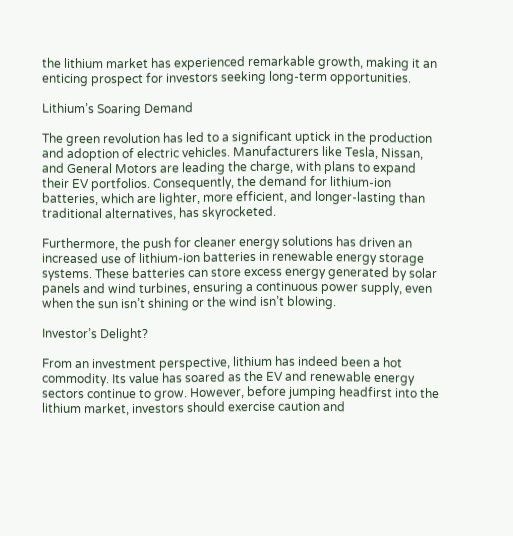the lithium market has experienced remarkable growth, making it an enticing prospect for investors seeking long-term opportunities.

Lithium’s Soaring Demand

The green revolution has led to a significant uptick in the production and adoption of electric vehicles. Manufacturers like Tesla, Nissan, and General Motors are leading the charge, with plans to expand their EV portfolios. Consequently, the demand for lithium-ion batteries, which are lighter, more efficient, and longer-lasting than traditional alternatives, has skyrocketed.

Furthermore, the push for cleaner energy solutions has driven an increased use of lithium-ion batteries in renewable energy storage systems. These batteries can store excess energy generated by solar panels and wind turbines, ensuring a continuous power supply, even when the sun isn’t shining or the wind isn’t blowing.

Investor’s Delight?

From an investment perspective, lithium has indeed been a hot commodity. Its value has soared as the EV and renewable energy sectors continue to grow. However, before jumping headfirst into the lithium market, investors should exercise caution and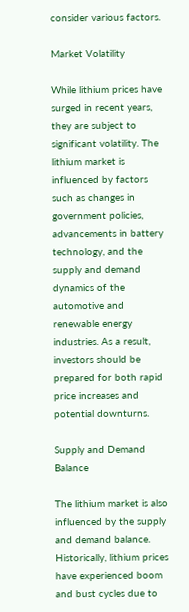consider various factors.

Market Volatility

While lithium prices have surged in recent years, they are subject to significant volatility. The lithium market is influenced by factors such as changes in government policies, advancements in battery technology, and the supply and demand dynamics of the automotive and renewable energy industries. As a result, investors should be prepared for both rapid price increases and potential downturns.

Supply and Demand Balance

The lithium market is also influenced by the supply and demand balance. Historically, lithium prices have experienced boom and bust cycles due to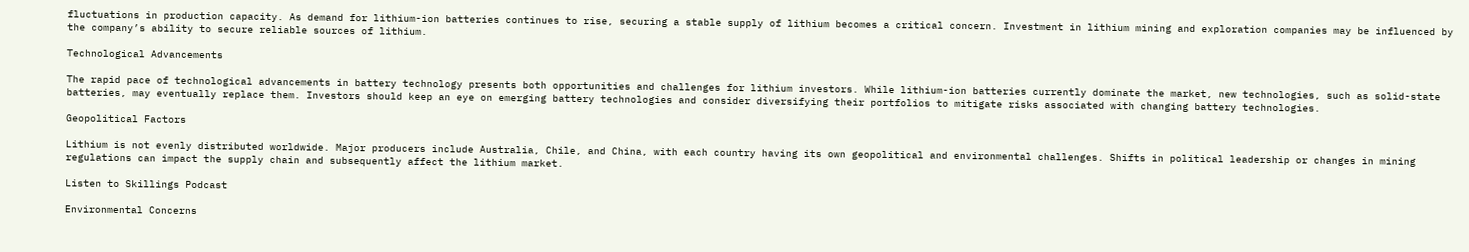fluctuations in production capacity. As demand for lithium-ion batteries continues to rise, securing a stable supply of lithium becomes a critical concern. Investment in lithium mining and exploration companies may be influenced by the company’s ability to secure reliable sources of lithium.

Technological Advancements

The rapid pace of technological advancements in battery technology presents both opportunities and challenges for lithium investors. While lithium-ion batteries currently dominate the market, new technologies, such as solid-state batteries, may eventually replace them. Investors should keep an eye on emerging battery technologies and consider diversifying their portfolios to mitigate risks associated with changing battery technologies.

Geopolitical Factors

Lithium is not evenly distributed worldwide. Major producers include Australia, Chile, and China, with each country having its own geopolitical and environmental challenges. Shifts in political leadership or changes in mining regulations can impact the supply chain and subsequently affect the lithium market.

Listen to Skillings Podcast

Environmental Concerns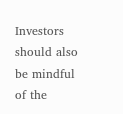Investors should also be mindful of the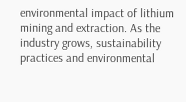environmental impact of lithium mining and extraction. As the industry grows, sustainability practices and environmental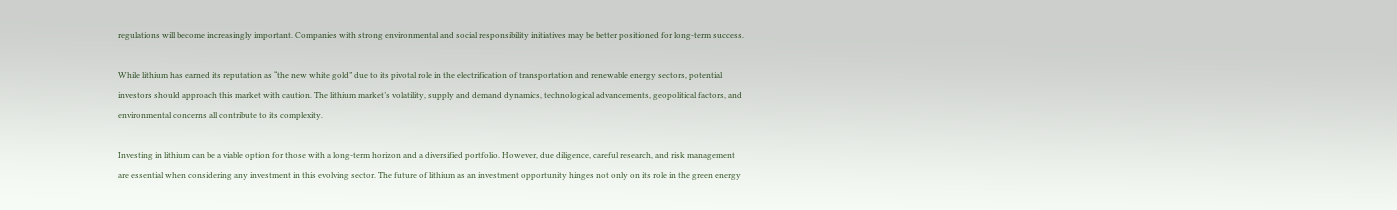regulations will become increasingly important. Companies with strong environmental and social responsibility initiatives may be better positioned for long-term success.

While lithium has earned its reputation as “the new white gold” due to its pivotal role in the electrification of transportation and renewable energy sectors, potential investors should approach this market with caution. The lithium market’s volatility, supply and demand dynamics, technological advancements, geopolitical factors, and environmental concerns all contribute to its complexity.

Investing in lithium can be a viable option for those with a long-term horizon and a diversified portfolio. However, due diligence, careful research, and risk management are essential when considering any investment in this evolving sector. The future of lithium as an investment opportunity hinges not only on its role in the green energy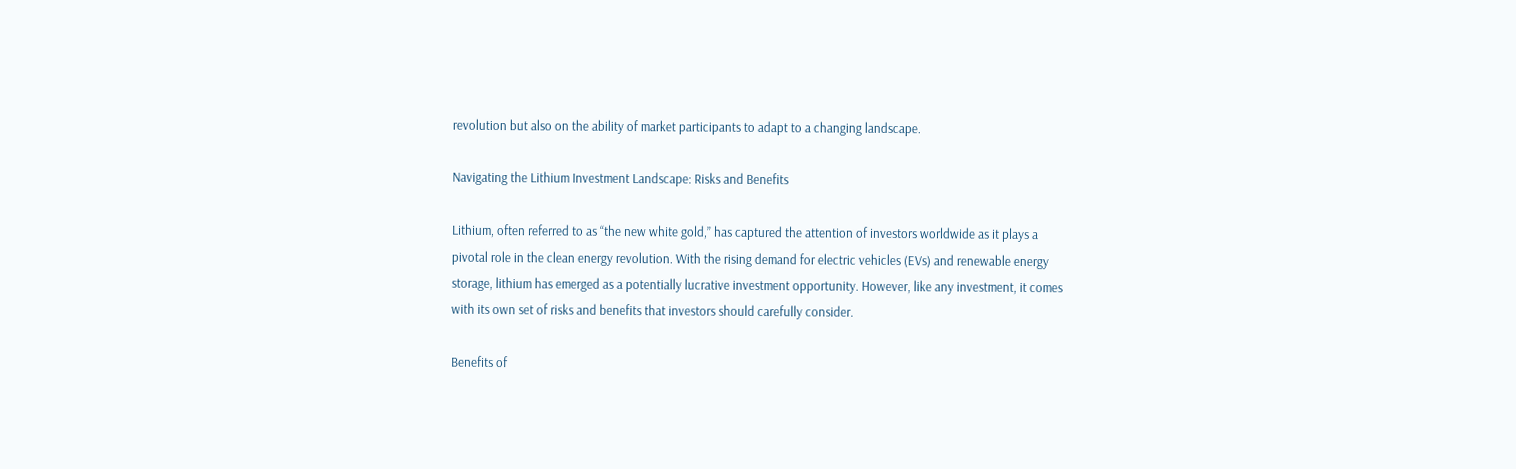revolution but also on the ability of market participants to adapt to a changing landscape.

Navigating the Lithium Investment Landscape: Risks and Benefits

Lithium, often referred to as “the new white gold,” has captured the attention of investors worldwide as it plays a pivotal role in the clean energy revolution. With the rising demand for electric vehicles (EVs) and renewable energy storage, lithium has emerged as a potentially lucrative investment opportunity. However, like any investment, it comes with its own set of risks and benefits that investors should carefully consider.

Benefits of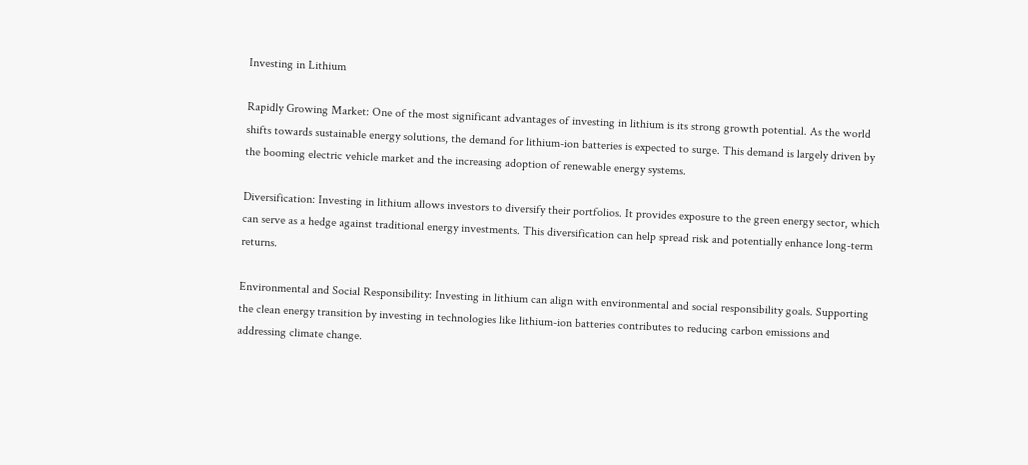Investing in Lithium

Rapidly Growing Market: One of the most significant advantages of investing in lithium is its strong growth potential. As the world shifts towards sustainable energy solutions, the demand for lithium-ion batteries is expected to surge. This demand is largely driven by the booming electric vehicle market and the increasing adoption of renewable energy systems.

Diversification: Investing in lithium allows investors to diversify their portfolios. It provides exposure to the green energy sector, which can serve as a hedge against traditional energy investments. This diversification can help spread risk and potentially enhance long-term returns.

Environmental and Social Responsibility: Investing in lithium can align with environmental and social responsibility goals. Supporting the clean energy transition by investing in technologies like lithium-ion batteries contributes to reducing carbon emissions and addressing climate change.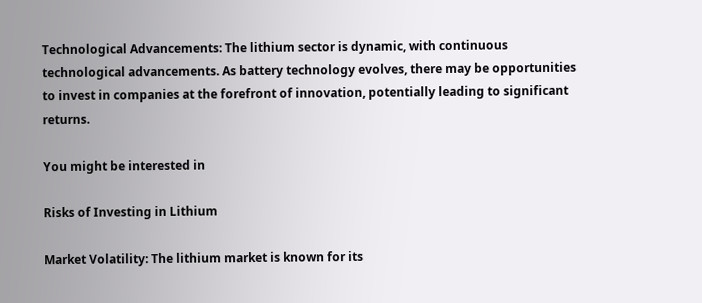Technological Advancements: The lithium sector is dynamic, with continuous technological advancements. As battery technology evolves, there may be opportunities to invest in companies at the forefront of innovation, potentially leading to significant returns.

You might be interested in

Risks of Investing in Lithium

Market Volatility: The lithium market is known for its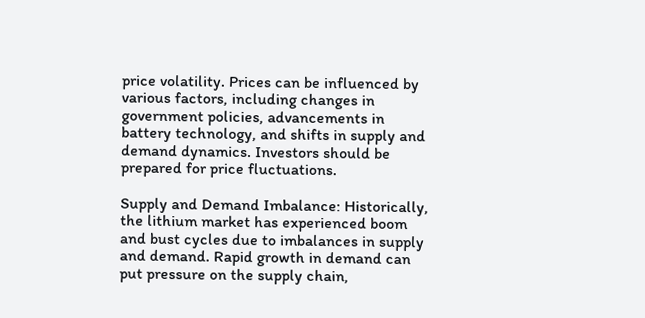price volatility. Prices can be influenced by various factors, including changes in government policies, advancements in battery technology, and shifts in supply and demand dynamics. Investors should be prepared for price fluctuations.

Supply and Demand Imbalance: Historically, the lithium market has experienced boom and bust cycles due to imbalances in supply and demand. Rapid growth in demand can put pressure on the supply chain,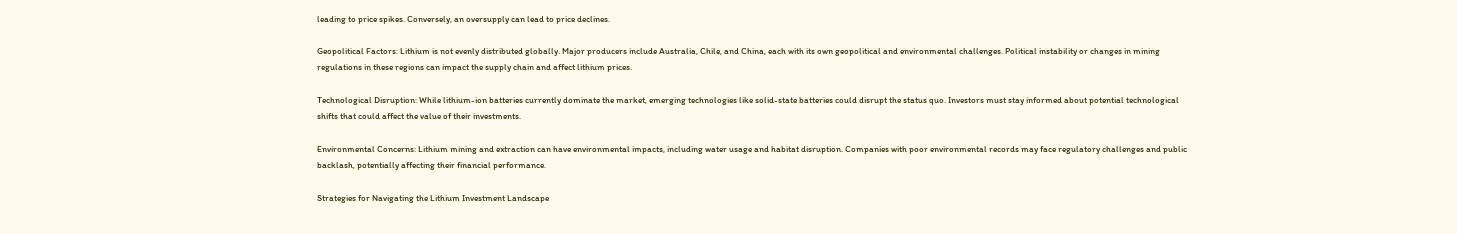leading to price spikes. Conversely, an oversupply can lead to price declines.

Geopolitical Factors: Lithium is not evenly distributed globally. Major producers include Australia, Chile, and China, each with its own geopolitical and environmental challenges. Political instability or changes in mining regulations in these regions can impact the supply chain and affect lithium prices.

Technological Disruption: While lithium-ion batteries currently dominate the market, emerging technologies like solid-state batteries could disrupt the status quo. Investors must stay informed about potential technological shifts that could affect the value of their investments.

Environmental Concerns: Lithium mining and extraction can have environmental impacts, including water usage and habitat disruption. Companies with poor environmental records may face regulatory challenges and public backlash, potentially affecting their financial performance.

Strategies for Navigating the Lithium Investment Landscape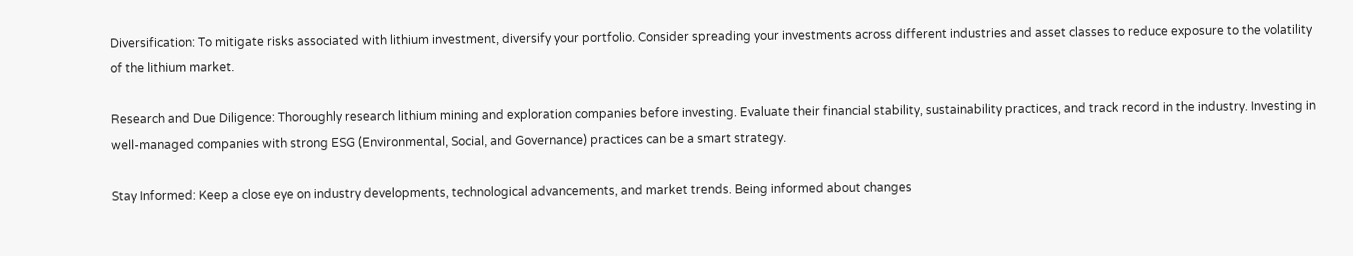Diversification: To mitigate risks associated with lithium investment, diversify your portfolio. Consider spreading your investments across different industries and asset classes to reduce exposure to the volatility of the lithium market.

Research and Due Diligence: Thoroughly research lithium mining and exploration companies before investing. Evaluate their financial stability, sustainability practices, and track record in the industry. Investing in well-managed companies with strong ESG (Environmental, Social, and Governance) practices can be a smart strategy.

Stay Informed: Keep a close eye on industry developments, technological advancements, and market trends. Being informed about changes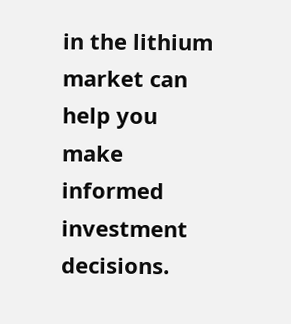in the lithium market can help you make informed investment decisions.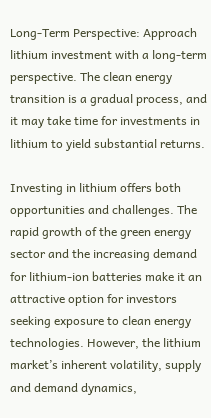Long-Term Perspective: Approach lithium investment with a long-term perspective. The clean energy transition is a gradual process, and it may take time for investments in lithium to yield substantial returns.

Investing in lithium offers both opportunities and challenges. The rapid growth of the green energy sector and the increasing demand for lithium-ion batteries make it an attractive option for investors seeking exposure to clean energy technologies. However, the lithium market’s inherent volatility, supply and demand dynamics,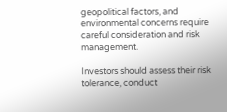geopolitical factors, and environmental concerns require careful consideration and risk management.

Investors should assess their risk tolerance, conduct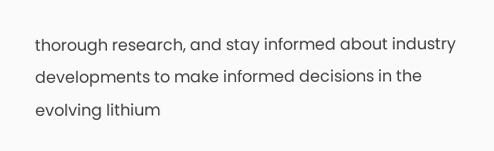thorough research, and stay informed about industry developments to make informed decisions in the evolving lithium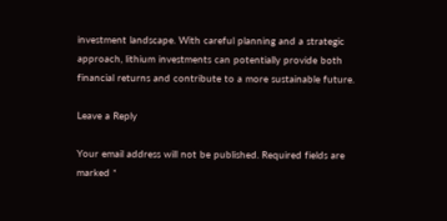investment landscape. With careful planning and a strategic approach, lithium investments can potentially provide both financial returns and contribute to a more sustainable future.

Leave a Reply

Your email address will not be published. Required fields are marked *